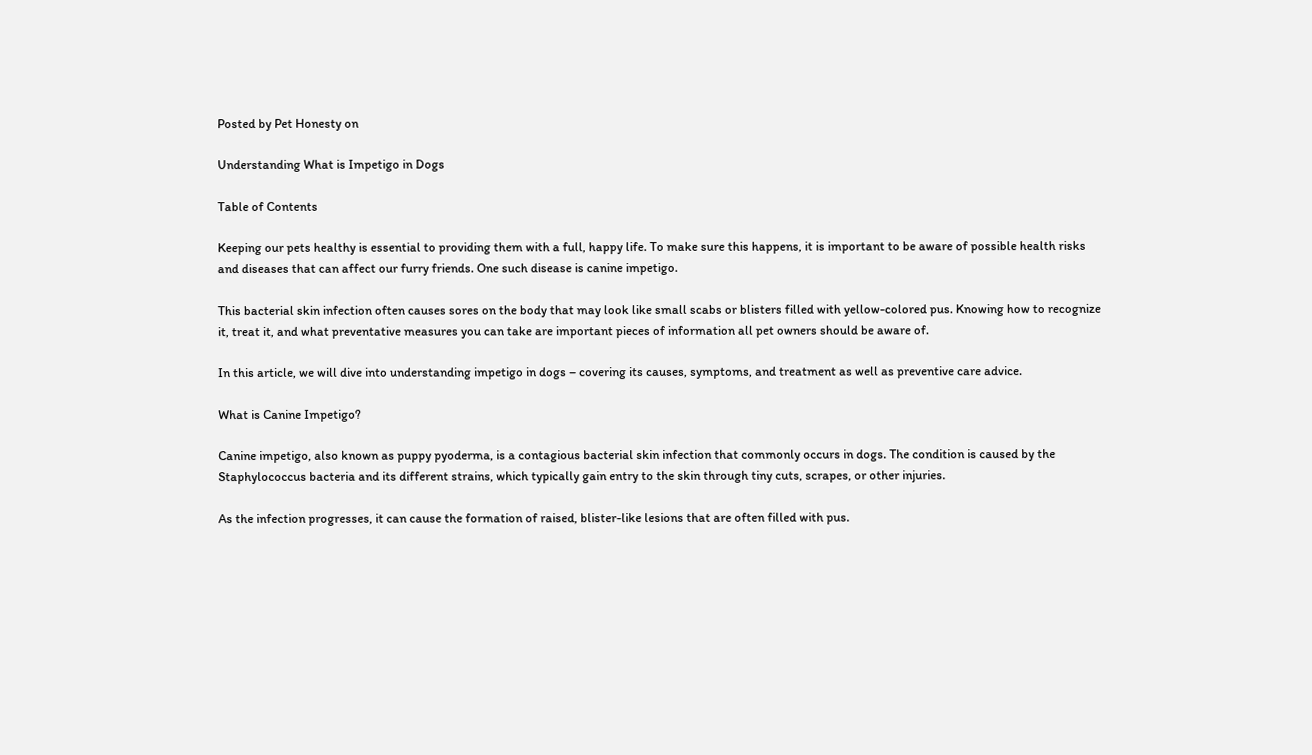Posted by Pet Honesty on

Understanding What is Impetigo in Dogs

Table of Contents

Keeping our pets healthy is essential to providing them with a full, happy life. To make sure this happens, it is important to be aware of possible health risks and diseases that can affect our furry friends. One such disease is canine impetigo.

This bacterial skin infection often causes sores on the body that may look like small scabs or blisters filled with yellow-colored pus. Knowing how to recognize it, treat it, and what preventative measures you can take are important pieces of information all pet owners should be aware of.

In this article, we will dive into understanding impetigo in dogs – covering its causes, symptoms, and treatment as well as preventive care advice.

What is Canine Impetigo?

Canine impetigo, also known as puppy pyoderma, is a contagious bacterial skin infection that commonly occurs in dogs. The condition is caused by the Staphylococcus bacteria and its different strains, which typically gain entry to the skin through tiny cuts, scrapes, or other injuries.

As the infection progresses, it can cause the formation of raised, blister-like lesions that are often filled with pus.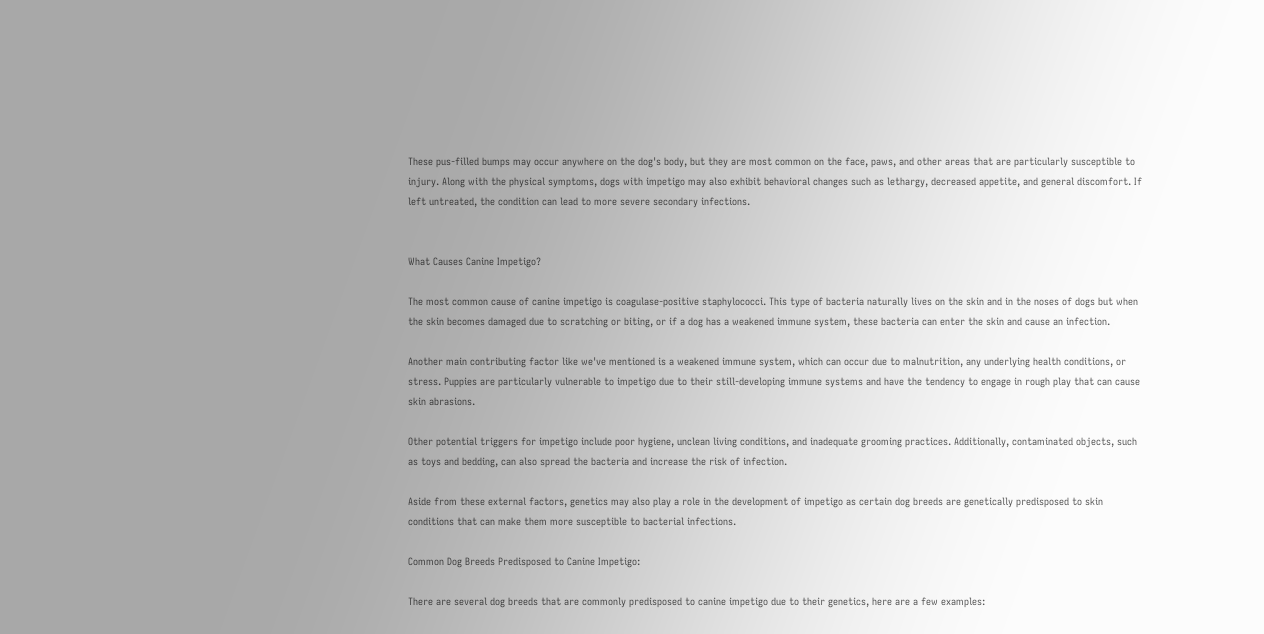These pus-filled bumps may occur anywhere on the dog's body, but they are most common on the face, paws, and other areas that are particularly susceptible to injury. Along with the physical symptoms, dogs with impetigo may also exhibit behavioral changes such as lethargy, decreased appetite, and general discomfort. If left untreated, the condition can lead to more severe secondary infections.


What Causes Canine Impetigo?

The most common cause of canine impetigo is coagulase-positive staphylococci. This type of bacteria naturally lives on the skin and in the noses of dogs but when the skin becomes damaged due to scratching or biting, or if a dog has a weakened immune system, these bacteria can enter the skin and cause an infection.

Another main contributing factor like we've mentioned is a weakened immune system, which can occur due to malnutrition, any underlying health conditions, or stress. Puppies are particularly vulnerable to impetigo due to their still-developing immune systems and have the tendency to engage in rough play that can cause skin abrasions.

Other potential triggers for impetigo include poor hygiene, unclean living conditions, and inadequate grooming practices. Additionally, contaminated objects, such as toys and bedding, can also spread the bacteria and increase the risk of infection.

Aside from these external factors, genetics may also play a role in the development of impetigo as certain dog breeds are genetically predisposed to skin conditions that can make them more susceptible to bacterial infections.

Common Dog Breeds Predisposed to Canine Impetigo:

There are several dog breeds that are commonly predisposed to canine impetigo due to their genetics, here are a few examples: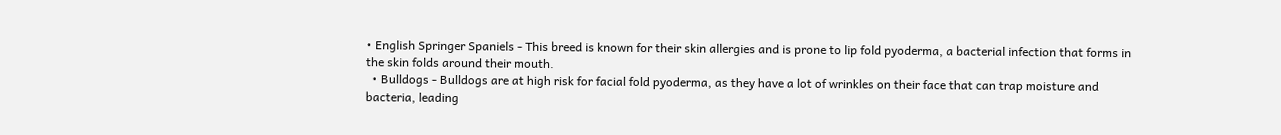• English Springer Spaniels - This breed is known for their skin allergies and is prone to lip fold pyoderma, a bacterial infection that forms in the skin folds around their mouth.
  • Bulldogs - Bulldogs are at high risk for facial fold pyoderma, as they have a lot of wrinkles on their face that can trap moisture and bacteria, leading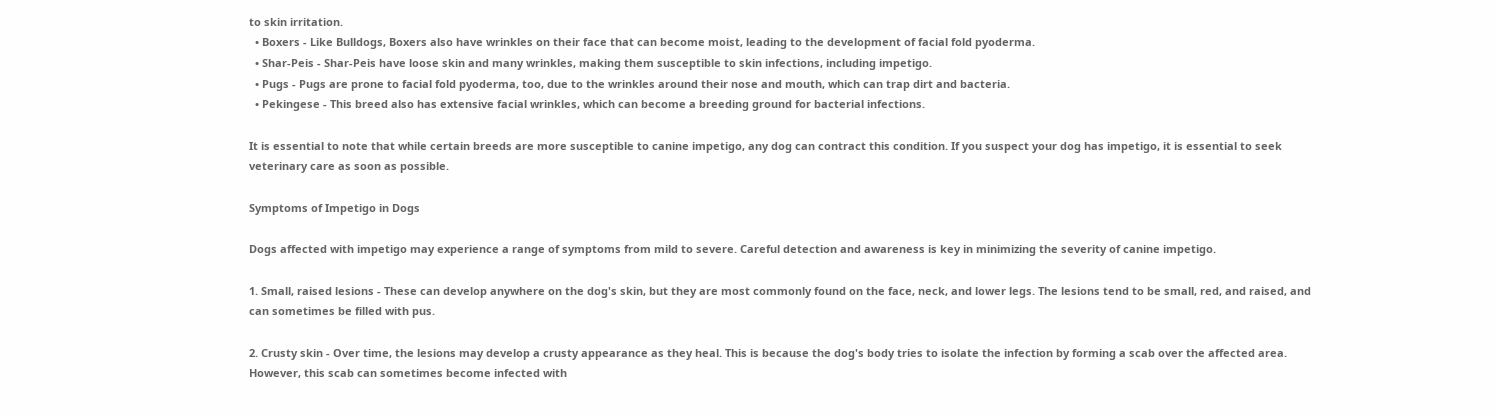to skin irritation.
  • Boxers - Like Bulldogs, Boxers also have wrinkles on their face that can become moist, leading to the development of facial fold pyoderma.
  • Shar-Peis - Shar-Peis have loose skin and many wrinkles, making them susceptible to skin infections, including impetigo.
  • Pugs - Pugs are prone to facial fold pyoderma, too, due to the wrinkles around their nose and mouth, which can trap dirt and bacteria.
  • Pekingese - This breed also has extensive facial wrinkles, which can become a breeding ground for bacterial infections.

It is essential to note that while certain breeds are more susceptible to canine impetigo, any dog can contract this condition. If you suspect your dog has impetigo, it is essential to seek veterinary care as soon as possible.

Symptoms of Impetigo in Dogs

Dogs affected with impetigo may experience a range of symptoms from mild to severe. Careful detection and awareness is key in minimizing the severity of canine impetigo.

1. Small, raised lesions - These can develop anywhere on the dog's skin, but they are most commonly found on the face, neck, and lower legs. The lesions tend to be small, red, and raised, and can sometimes be filled with pus.

2. Crusty skin - Over time, the lesions may develop a crusty appearance as they heal. This is because the dog's body tries to isolate the infection by forming a scab over the affected area. However, this scab can sometimes become infected with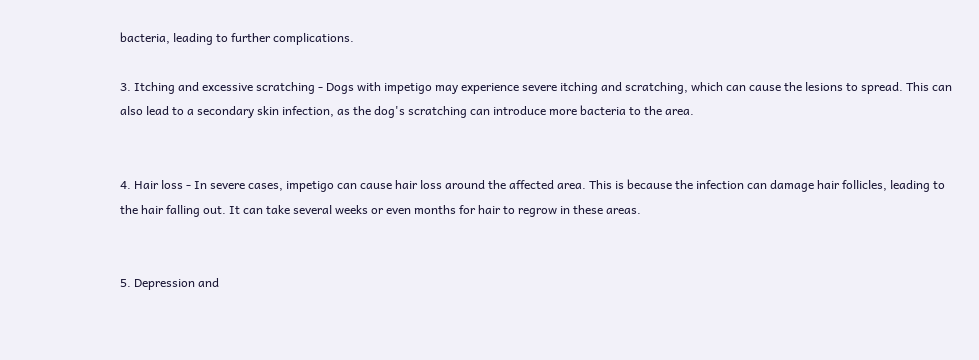bacteria, leading to further complications.

3. Itching and excessive scratching - Dogs with impetigo may experience severe itching and scratching, which can cause the lesions to spread. This can also lead to a secondary skin infection, as the dog's scratching can introduce more bacteria to the area.


4. Hair loss - In severe cases, impetigo can cause hair loss around the affected area. This is because the infection can damage hair follicles, leading to the hair falling out. It can take several weeks or even months for hair to regrow in these areas.


5. Depression and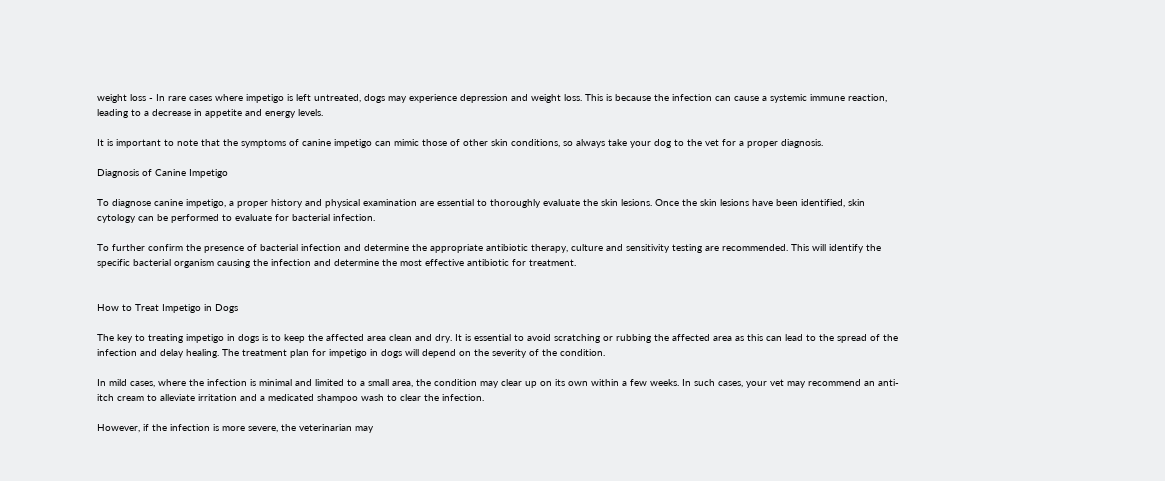weight loss - In rare cases where impetigo is left untreated, dogs may experience depression and weight loss. This is because the infection can cause a systemic immune reaction, leading to a decrease in appetite and energy levels.

It is important to note that the symptoms of canine impetigo can mimic those of other skin conditions, so always take your dog to the vet for a proper diagnosis.

Diagnosis of Canine Impetigo

To diagnose canine impetigo, a proper history and physical examination are essential to thoroughly evaluate the skin lesions. Once the skin lesions have been identified, skin cytology can be performed to evaluate for bacterial infection.

To further confirm the presence of bacterial infection and determine the appropriate antibiotic therapy, culture and sensitivity testing are recommended. This will identify the specific bacterial organism causing the infection and determine the most effective antibiotic for treatment.


How to Treat Impetigo in Dogs

The key to treating impetigo in dogs is to keep the affected area clean and dry. It is essential to avoid scratching or rubbing the affected area as this can lead to the spread of the infection and delay healing. The treatment plan for impetigo in dogs will depend on the severity of the condition.

In mild cases, where the infection is minimal and limited to a small area, the condition may clear up on its own within a few weeks. In such cases, your vet may recommend an anti-itch cream to alleviate irritation and a medicated shampoo wash to clear the infection.

However, if the infection is more severe, the veterinarian may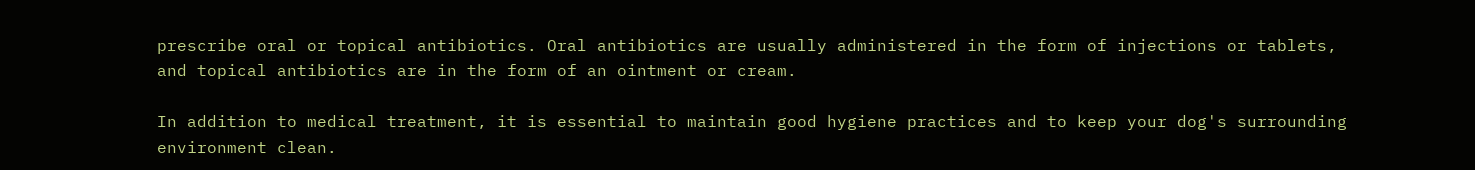prescribe oral or topical antibiotics. Oral antibiotics are usually administered in the form of injections or tablets, and topical antibiotics are in the form of an ointment or cream.

In addition to medical treatment, it is essential to maintain good hygiene practices and to keep your dog's surrounding environment clean.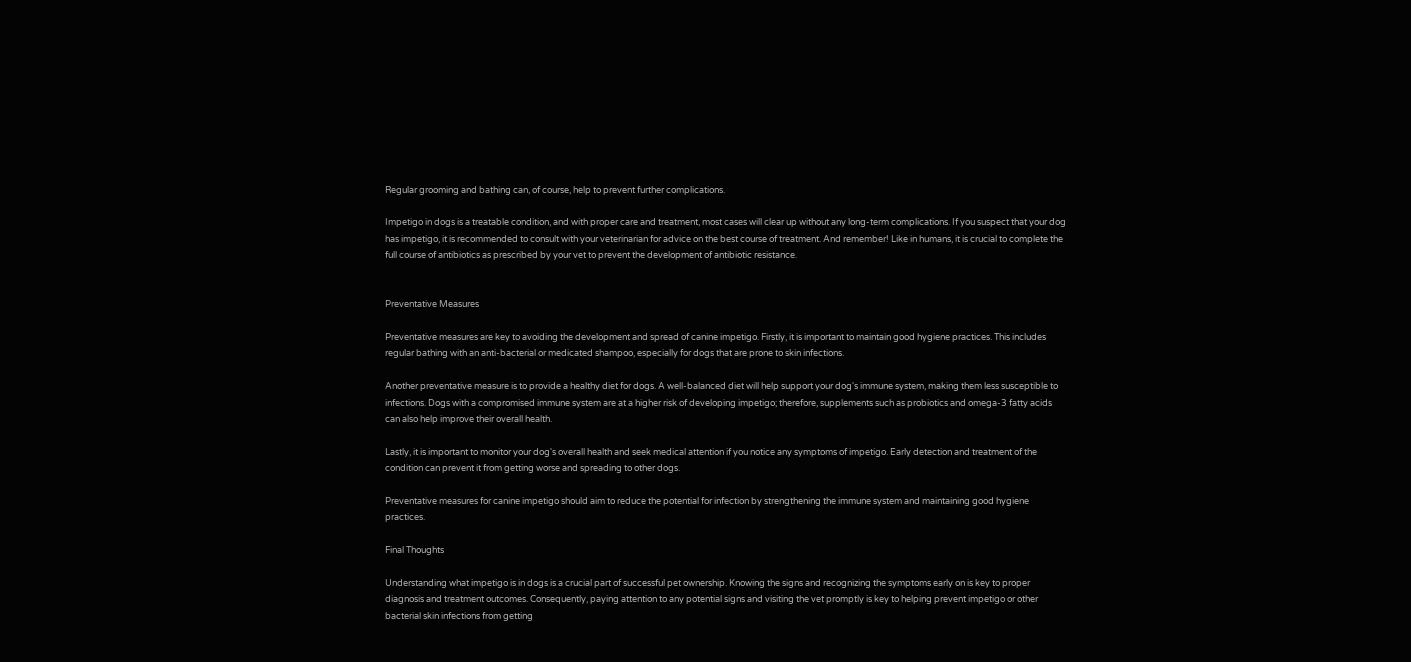Regular grooming and bathing can, of course, help to prevent further complications.

Impetigo in dogs is a treatable condition, and with proper care and treatment, most cases will clear up without any long-term complications. If you suspect that your dog has impetigo, it is recommended to consult with your veterinarian for advice on the best course of treatment. And remember! Like in humans, it is crucial to complete the full course of antibiotics as prescribed by your vet to prevent the development of antibiotic resistance.


Preventative Measures

Preventative measures are key to avoiding the development and spread of canine impetigo. Firstly, it is important to maintain good hygiene practices. This includes regular bathing with an anti-bacterial or medicated shampoo, especially for dogs that are prone to skin infections.

Another preventative measure is to provide a healthy diet for dogs. A well-balanced diet will help support your dog's immune system, making them less susceptible to infections. Dogs with a compromised immune system are at a higher risk of developing impetigo; therefore, supplements such as probiotics and omega-3 fatty acids can also help improve their overall health.

Lastly, it is important to monitor your dog's overall health and seek medical attention if you notice any symptoms of impetigo. Early detection and treatment of the condition can prevent it from getting worse and spreading to other dogs.

Preventative measures for canine impetigo should aim to reduce the potential for infection by strengthening the immune system and maintaining good hygiene practices.

Final Thoughts

Understanding what impetigo is in dogs is a crucial part of successful pet ownership. Knowing the signs and recognizing the symptoms early on is key to proper diagnosis and treatment outcomes. Consequently, paying attention to any potential signs and visiting the vet promptly is key to helping prevent impetigo or other bacterial skin infections from getting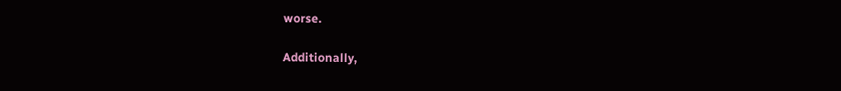worse.

Additionally,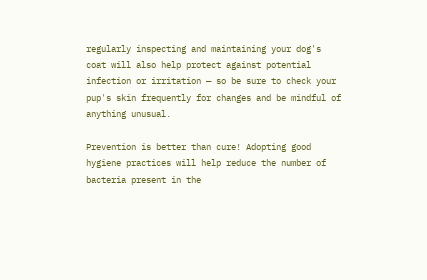regularly inspecting and maintaining your dog's coat will also help protect against potential infection or irritation — so be sure to check your pup's skin frequently for changes and be mindful of anything unusual.

Prevention is better than cure! Adopting good hygiene practices will help reduce the number of bacteria present in the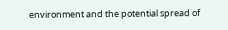environment and the potential spread of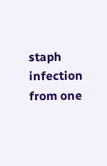staph infection from one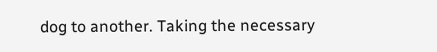dog to another. Taking the necessary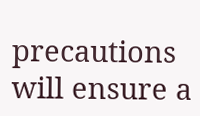precautions will ensure a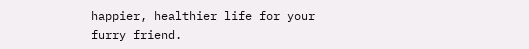happier, healthier life for your furry friend.